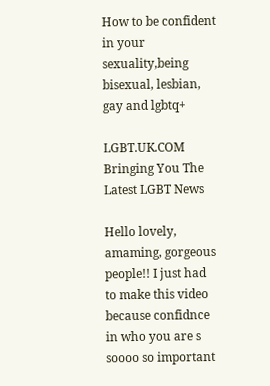How to be confident in your sexuality,being bisexual, lesbian, gay and lgbtq+

LGBT.UK.COM Bringing You The Latest LGBT News

Hello lovely, amaming, gorgeous people!! I just had to make this video because confidnce in who you are s soooo so important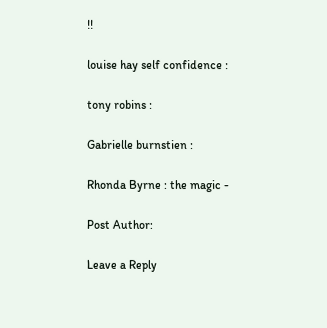!!

louise hay self confidence :

tony robins :

Gabrielle burnstien :

Rhonda Byrne : the magic -

Post Author:

Leave a Reply